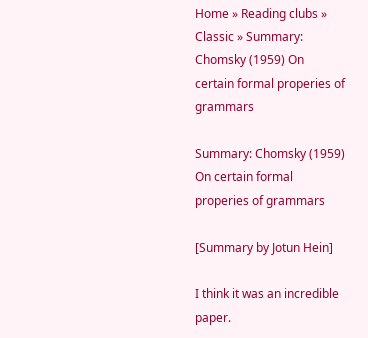Home » Reading clubs » Classic » Summary: Chomsky (1959) On certain formal properies of grammars

Summary: Chomsky (1959) On certain formal properies of grammars

[Summary by Jotun Hein]

I think it was an incredible paper.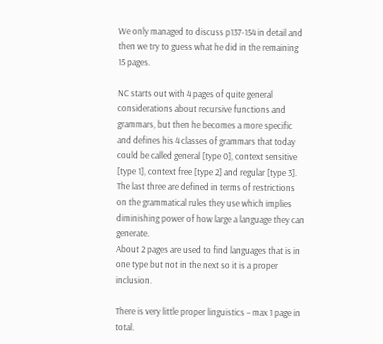We only managed to discuss p137-154 in detail and then we try to guess what he did in the remaining 15 pages.

NC starts out with 4 pages of quite general considerations about recursive functions and grammars, but then he becomes a more specific and defines his 4 classes of grammars that today could be called general [type 0], context sensitive [type 1], context free [type 2] and regular [type 3]. The last three are defined in terms of restrictions on the grammatical rules they use which implies diminishing power of how large a language they can generate.
About 2 pages are used to find languages that is in one type but not in the next so it is a proper inclusion.

There is very little proper linguistics – max 1 page in total.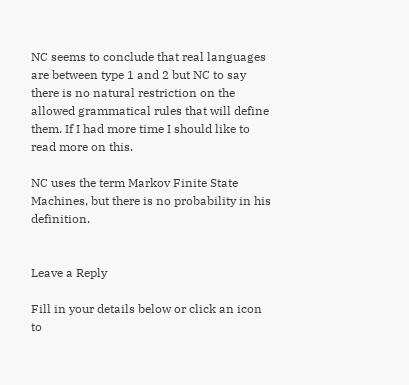NC seems to conclude that real languages are between type 1 and 2 but NC to say there is no natural restriction on the allowed grammatical rules that will define them. If I had more time I should like to read more on this.

NC uses the term Markov Finite State Machines, but there is no probability in his definition.


Leave a Reply

Fill in your details below or click an icon to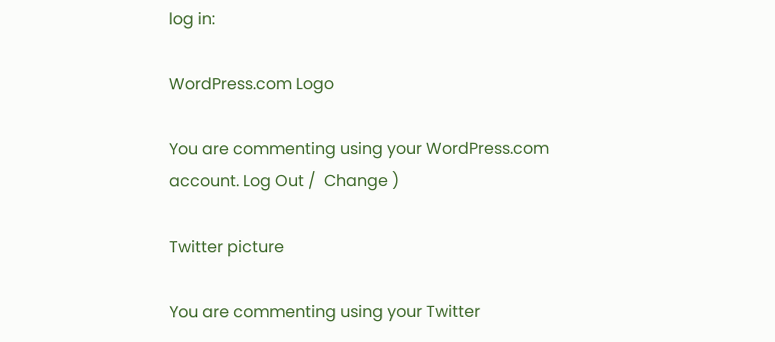log in:

WordPress.com Logo

You are commenting using your WordPress.com account. Log Out /  Change )

Twitter picture

You are commenting using your Twitter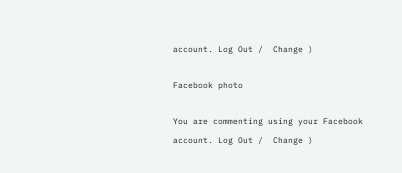account. Log Out /  Change )

Facebook photo

You are commenting using your Facebook account. Log Out /  Change )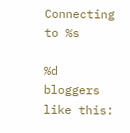Connecting to %s

%d bloggers like this: